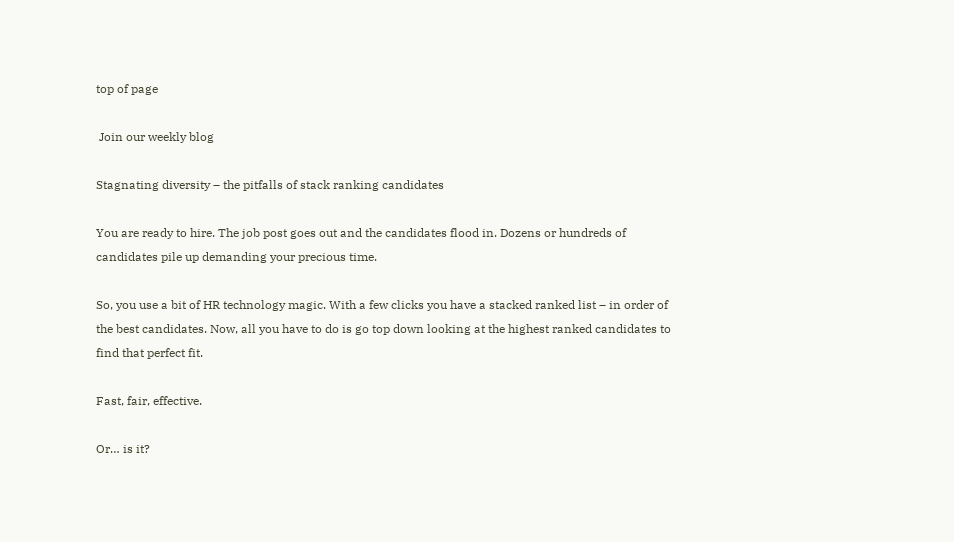top of page

 Join our weekly blog

Stagnating diversity – the pitfalls of stack ranking candidates

You are ready to hire. The job post goes out and the candidates flood in. Dozens or hundreds of candidates pile up demanding your precious time.

So, you use a bit of HR technology magic. With a few clicks you have a stacked ranked list – in order of the best candidates. Now, all you have to do is go top down looking at the highest ranked candidates to find that perfect fit.

Fast, fair, effective.

Or… is it?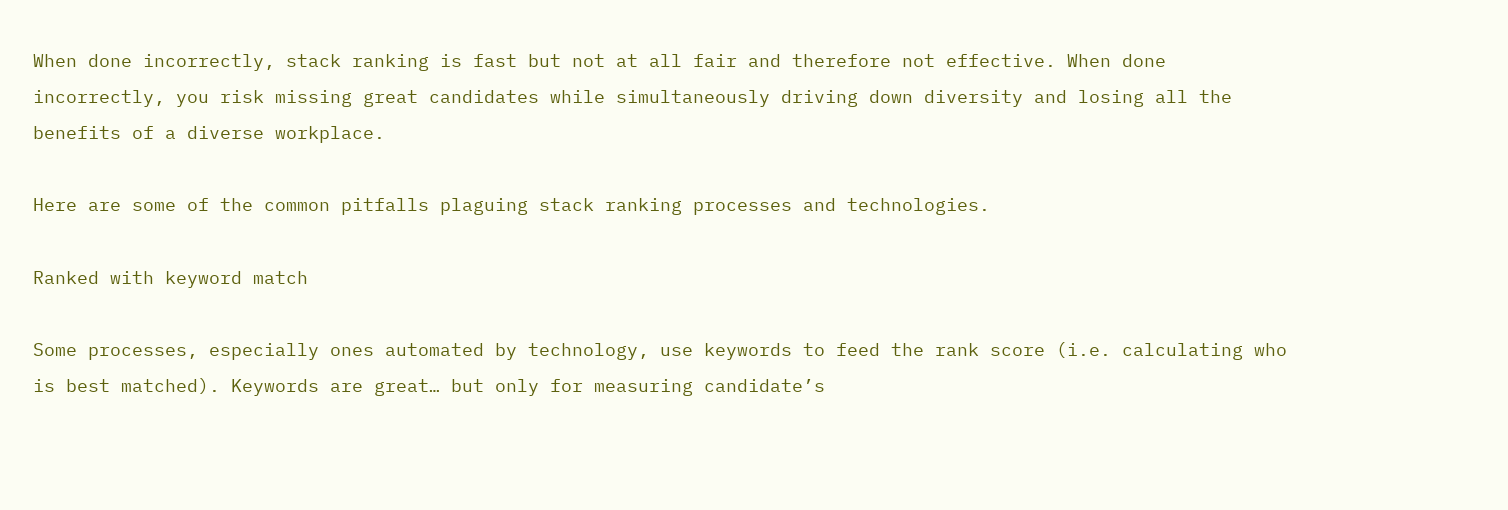When done incorrectly, stack ranking is fast but not at all fair and therefore not effective. When done incorrectly, you risk missing great candidates while simultaneously driving down diversity and losing all the benefits of a diverse workplace.

Here are some of the common pitfalls plaguing stack ranking processes and technologies.

Ranked with keyword match

Some processes, especially ones automated by technology, use keywords to feed the rank score (i.e. calculating who is best matched). Keywords are great… but only for measuring candidate’s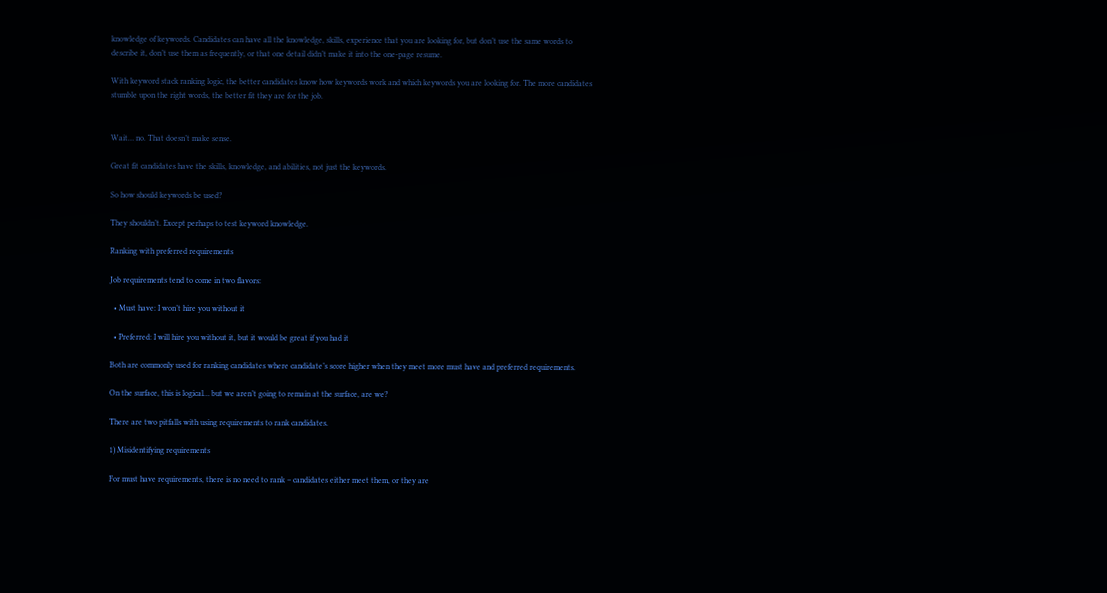knowledge of keywords. Candidates can have all the knowledge, skills, experience that you are looking for, but don’t use the same words to describe it, don’t use them as frequently, or that one detail didn’t make it into the one-page resume.

With keyword stack ranking logic, the better candidates know how keywords work and which keywords you are looking for. The more candidates stumble upon the right words, the better fit they are for the job.


Wait… no. That doesn’t make sense.

Great fit candidates have the skills, knowledge, and abilities, not just the keywords.

So how should keywords be used?

They shouldn’t. Except perhaps to test keyword knowledge.

Ranking with preferred requirements

Job requirements tend to come in two flavors:

  • Must have: I won’t hire you without it

  • Preferred: I will hire you without it, but it would be great if you had it

Both are commonly used for ranking candidates where candidate’s score higher when they meet more must have and preferred requirements.

On the surface, this is logical… but we aren’t going to remain at the surface, are we?

There are two pitfalls with using requirements to rank candidates.

1) Misidentifying requirements

For must have requirements, there is no need to rank – candidates either meet them, or they are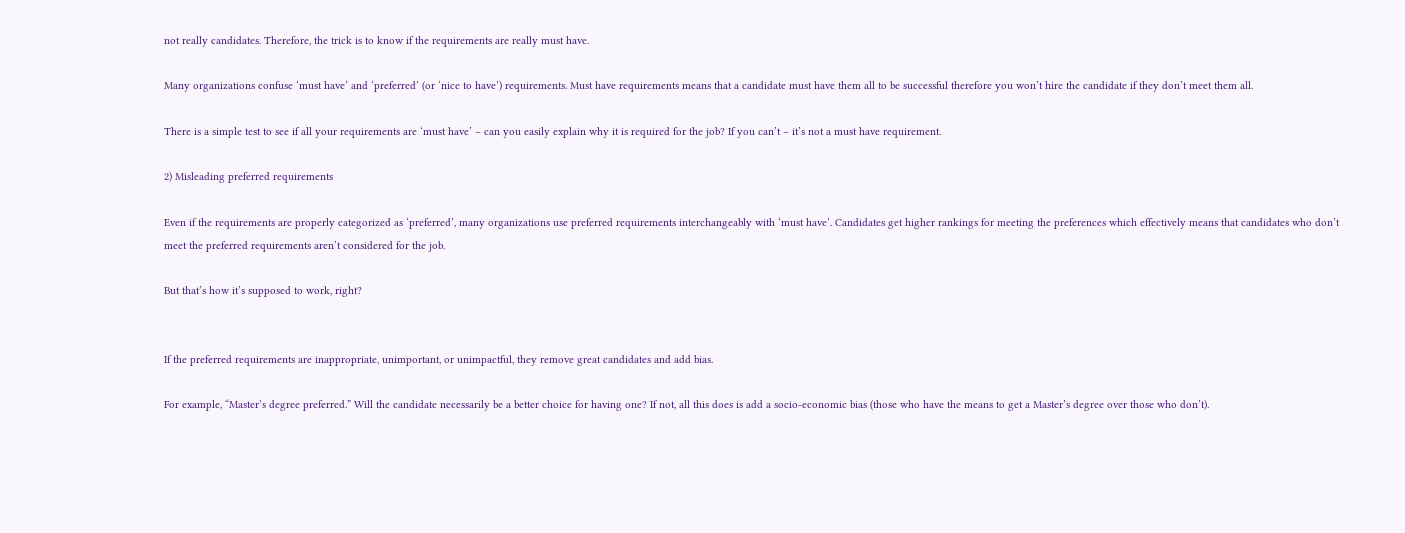not really candidates. Therefore, the trick is to know if the requirements are really must have.

Many organizations confuse ‘must have’ and ‘preferred’ (or ‘nice to have’) requirements. Must have requirements means that a candidate must have them all to be successful therefore you won’t hire the candidate if they don’t meet them all.

There is a simple test to see if all your requirements are ‘must have’ – can you easily explain why it is required for the job? If you can’t – it’s not a must have requirement.

2) Misleading preferred requirements

Even if the requirements are properly categorized as ‘preferred’, many organizations use preferred requirements interchangeably with ‘must have’. Candidates get higher rankings for meeting the preferences which effectively means that candidates who don’t meet the preferred requirements aren’t considered for the job.

But that’s how it’s supposed to work, right?


If the preferred requirements are inappropriate, unimportant, or unimpactful, they remove great candidates and add bias.

For example, “Master’s degree preferred.” Will the candidate necessarily be a better choice for having one? If not, all this does is add a socio-economic bias (those who have the means to get a Master’s degree over those who don’t).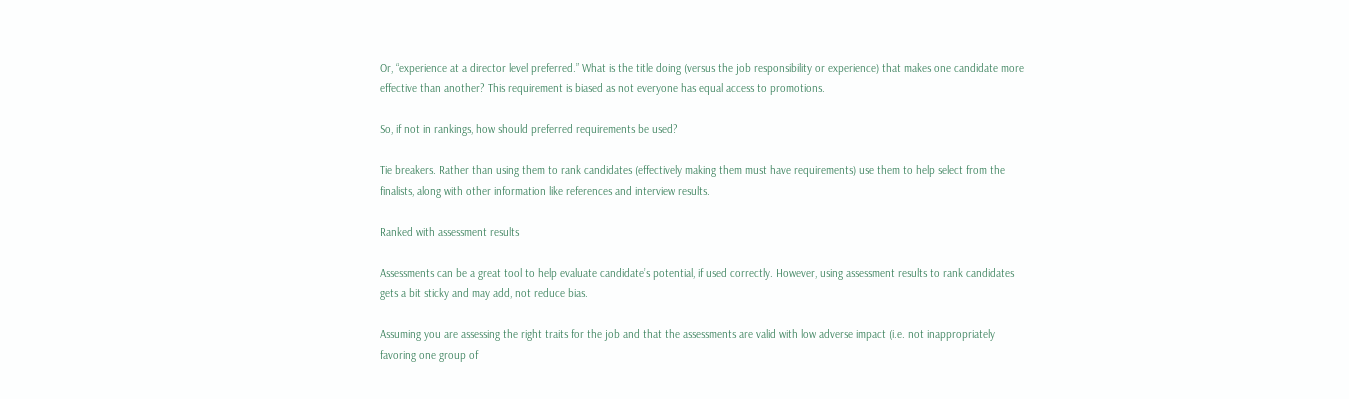Or, “experience at a director level preferred.” What is the title doing (versus the job responsibility or experience) that makes one candidate more effective than another? This requirement is biased as not everyone has equal access to promotions.

So, if not in rankings, how should preferred requirements be used?

Tie breakers. Rather than using them to rank candidates (effectively making them must have requirements) use them to help select from the finalists, along with other information like references and interview results.

Ranked with assessment results

Assessments can be a great tool to help evaluate candidate’s potential, if used correctly. However, using assessment results to rank candidates gets a bit sticky and may add, not reduce bias.

Assuming you are assessing the right traits for the job and that the assessments are valid with low adverse impact (i.e. not inappropriately favoring one group of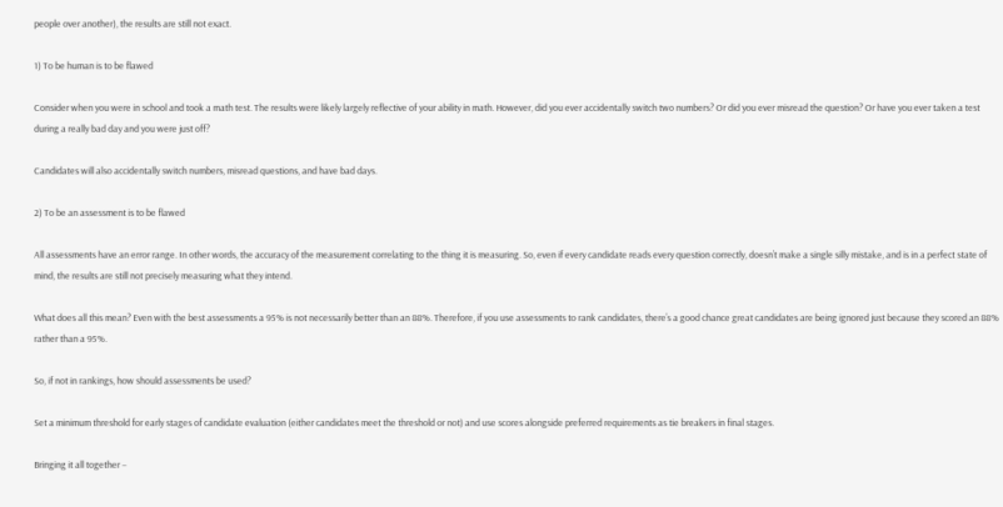people over another), the results are still not exact.

1) To be human is to be flawed

Consider when you were in school and took a math test. The results were likely largely reflective of your ability in math. However, did you ever accidentally switch two numbers? Or did you ever misread the question? Or have you ever taken a test during a really bad day and you were just off?

Candidates will also accidentally switch numbers, misread questions, and have bad days.

2) To be an assessment is to be flawed

All assessments have an error range. In other words, the accuracy of the measurement correlating to the thing it is measuring. So, even if every candidate reads every question correctly, doesn’t make a single silly mistake, and is in a perfect state of mind, the results are still not precisely measuring what they intend.

What does all this mean? Even with the best assessments a 95% is not necessarily better than an 88%. Therefore, if you use assessments to rank candidates, there’s a good chance great candidates are being ignored just because they scored an 88% rather than a 95%.

So, if not in rankings, how should assessments be used?

Set a minimum threshold for early stages of candidate evaluation (either candidates meet the threshold or not) and use scores alongside preferred requirements as tie breakers in final stages.

Bringing it all together –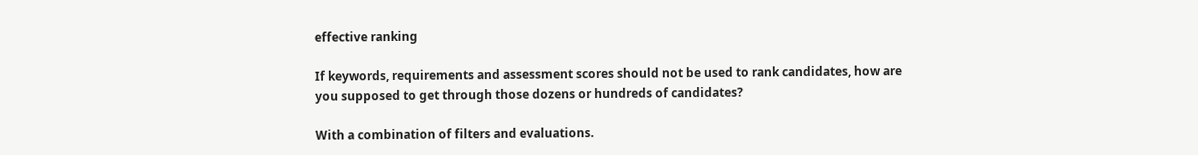effective ranking

If keywords, requirements and assessment scores should not be used to rank candidates, how are you supposed to get through those dozens or hundreds of candidates?

With a combination of filters and evaluations.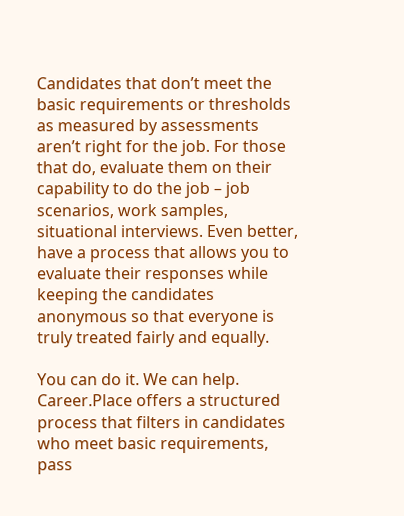Candidates that don’t meet the basic requirements or thresholds as measured by assessments aren’t right for the job. For those that do, evaluate them on their capability to do the job – job scenarios, work samples, situational interviews. Even better, have a process that allows you to evaluate their responses while keeping the candidates anonymous so that everyone is truly treated fairly and equally.

You can do it. We can help. Career.Place offers a structured process that filters in candidates who meet basic requirements, pass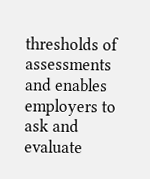thresholds of assessments and enables employers to ask and evaluate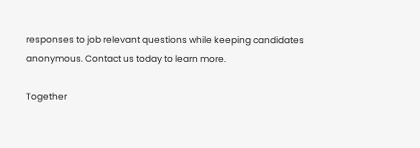responses to job relevant questions while keeping candidates anonymous. Contact us today to learn more.

Together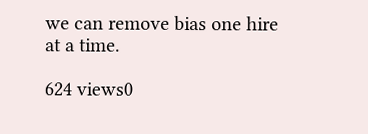we can remove bias one hire at a time.

624 views0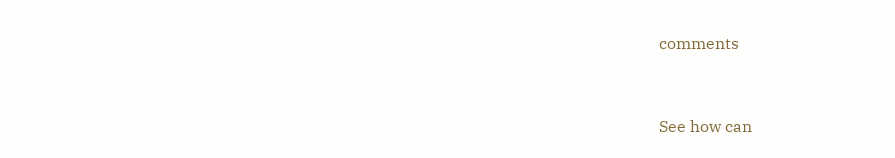comments



See how can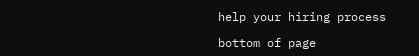help your hiring process

bottom of page